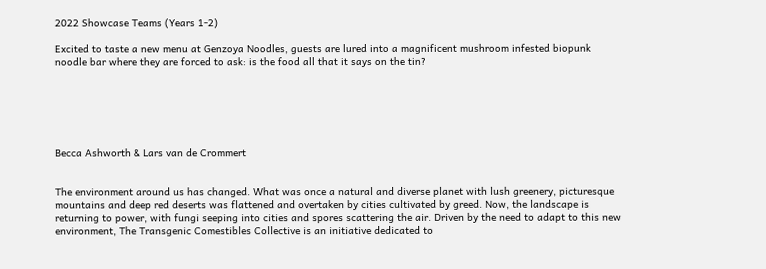2022 Showcase Teams (Years 1-2)

Excited to taste a new menu at Genzoya Noodles, guests are lured into a magnificent mushroom infested biopunk noodle bar where they are forced to ask: is the food all that it says on the tin?






Becca Ashworth & Lars van de Crommert


The environment around us has changed. What was once a natural and diverse planet with lush greenery, picturesque mountains and deep red deserts was flattened and overtaken by cities cultivated by greed. Now, the landscape is returning to power, with fungi seeping into cities and spores scattering the air. Driven by the need to adapt to this new environment, The Transgenic Comestibles Collective is an initiative dedicated to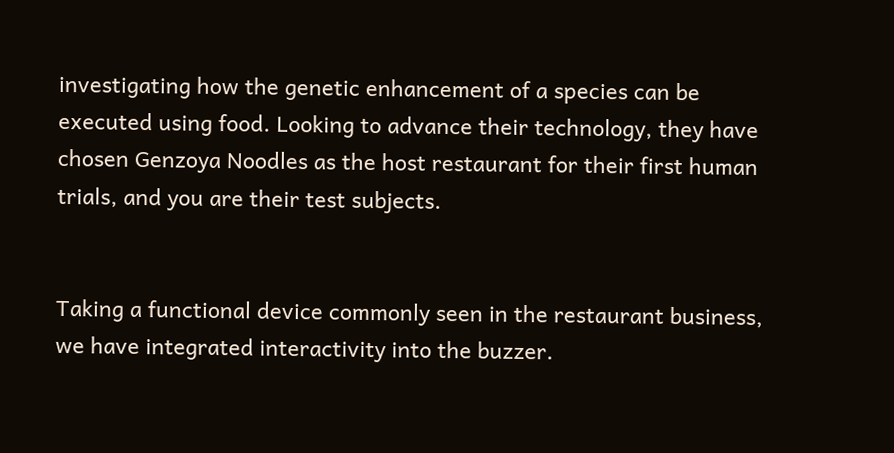investigating how the genetic enhancement of a species can be executed using food. Looking to advance their technology, they have chosen Genzoya Noodles as the host restaurant for their first human trials, and you are their test subjects.


Taking a functional device commonly seen in the restaurant business, we have integrated interactivity into the buzzer.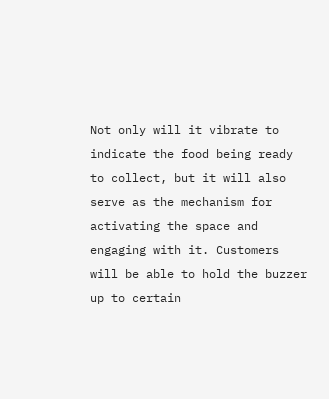Not only will it vibrate to indicate the food being ready to collect, but it will also serve as the mechanism for activating the space and engaging with it. Customers will be able to hold the buzzer up to certain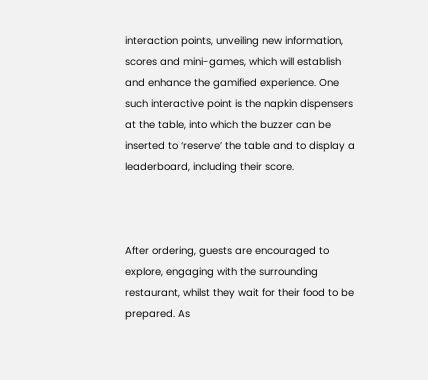interaction points, unveiling new information, scores and mini-games, which will establish and enhance the gamified experience. One such interactive point is the napkin dispensers at the table, into which the buzzer can be inserted to ‘reserve’ the table and to display a leaderboard, including their score.



After ordering, guests are encouraged to explore, engaging with the surrounding restaurant, whilst they wait for their food to be prepared. As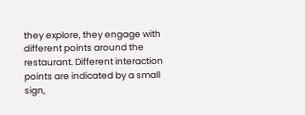they explore, they engage with different points around the restaurant. Different interaction points are indicated by a small sign,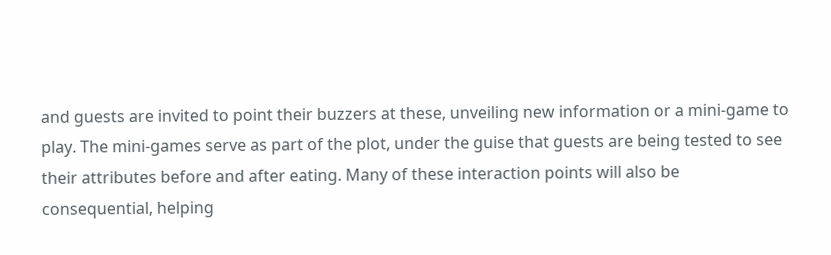and guests are invited to point their buzzers at these, unveiling new information or a mini-game to play. The mini-games serve as part of the plot, under the guise that guests are being tested to see their attributes before and after eating. Many of these interaction points will also be consequential, helping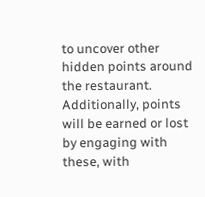to uncover other hidden points around the restaurant. Additionally, points will be earned or lost by engaging with these, with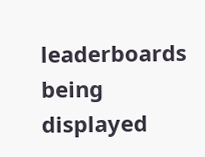leaderboards being displayed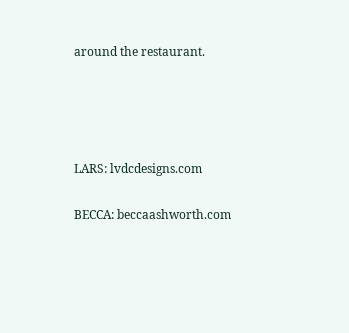around the restaurant.




LARS: lvdcdesigns.com

BECCA: beccaashworth.com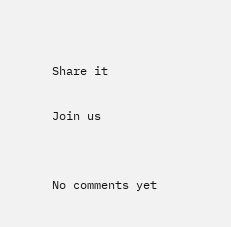Share it

Join us


No comments yet